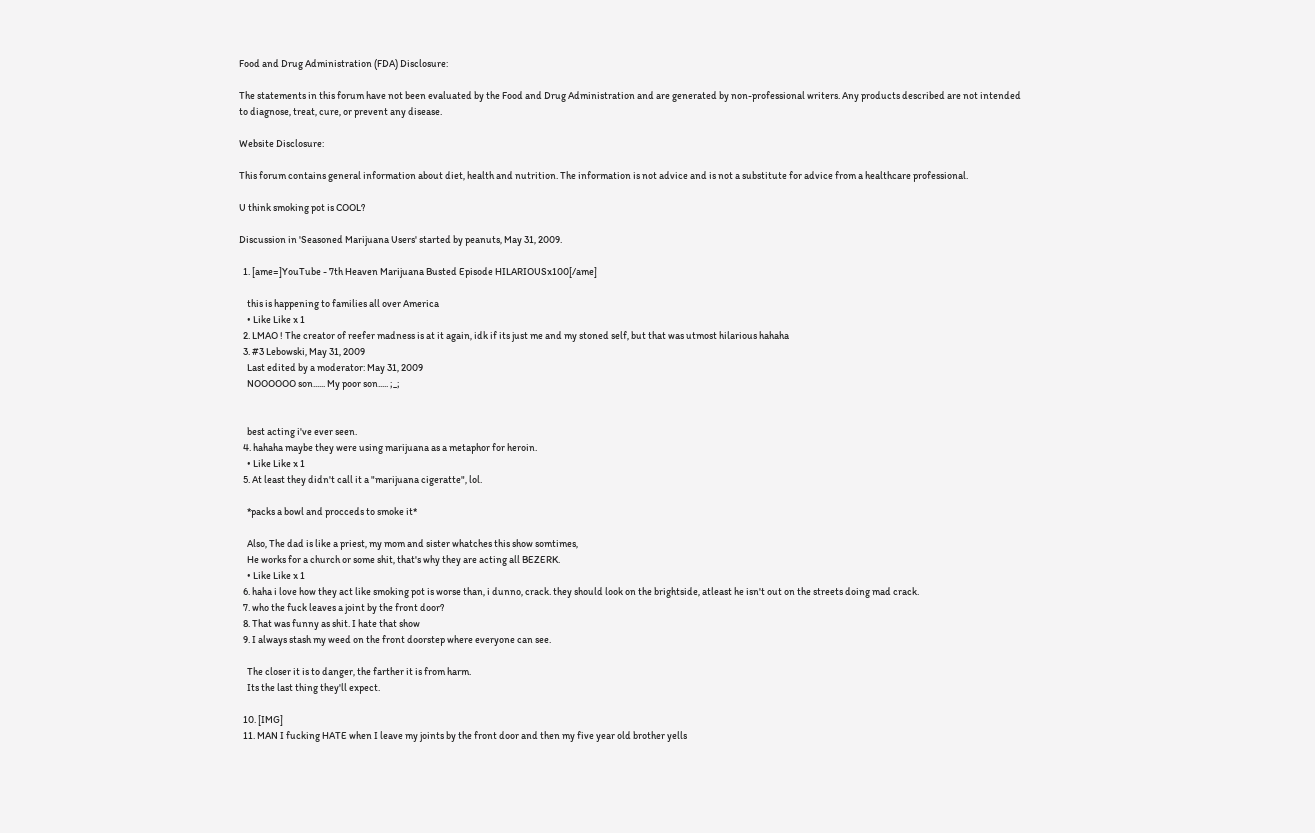Food and Drug Administration (FDA) Disclosure:

The statements in this forum have not been evaluated by the Food and Drug Administration and are generated by non-professional writers. Any products described are not intended to diagnose, treat, cure, or prevent any disease.

Website Disclosure:

This forum contains general information about diet, health and nutrition. The information is not advice and is not a substitute for advice from a healthcare professional.

U think smoking pot is COOL?

Discussion in 'Seasoned Marijuana Users' started by peanuts, May 31, 2009.

  1. [ame=]YouTube - 7th Heaven Marijuana Busted Episode HILARIOUSx100[/ame]

    this is happening to families all over America
    • Like Like x 1
  2. LMAO ! The creator of reefer madness is at it again, idk if its just me and my stoned self, but that was utmost hilarious hahaha
  3. #3 Lebowski, May 31, 2009
    Last edited by a moderator: May 31, 2009
    NOOOOOO son...... My poor son..... ;_;


    best acting i've ever seen.
  4. hahaha maybe they were using marijuana as a metaphor for heroin.
    • Like Like x 1
  5. At least they didn't call it a "marijuana cigeratte", lol.

    *packs a bowl and procceds to smoke it*

    Also, The dad is like a priest, my mom and sister whatches this show somtimes,
    He works for a church or some shit, that's why they are acting all BEZERK.
    • Like Like x 1
  6. haha i love how they act like smoking pot is worse than, i dunno, crack. they should look on the brightside, atleast he isn't out on the streets doing mad crack.
  7. who the fuck leaves a joint by the front door?
  8. That was funny as shit. I hate that show
  9. I always stash my weed on the front doorstep where everyone can see.

    The closer it is to danger, the farther it is from harm.
    Its the last thing they'll expect.

  10. [IMG]
  11. MAN I fucking HATE when I leave my joints by the front door and then my five year old brother yells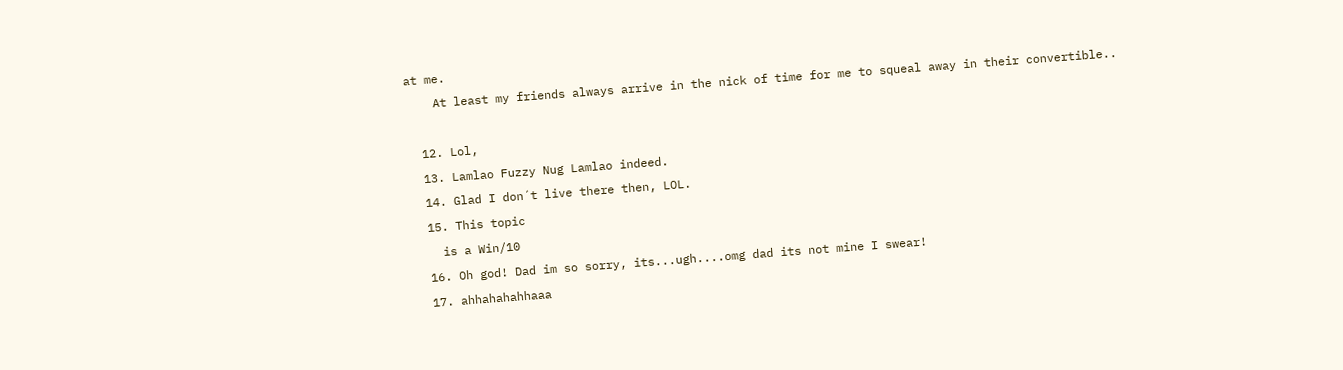at me.
    At least my friends always arrive in the nick of time for me to squeal away in their convertible..

  12. Lol,
  13. Lamlao Fuzzy Nug Lamlao indeed.
  14. Glad I don´t live there then, LOL.
  15. This topic
    is a Win/10
  16. Oh god! Dad im so sorry, its...ugh....omg dad its not mine I swear!
  17. ahhahahahhaaa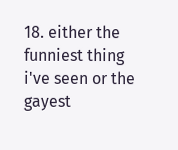18. either the funniest thing i've seen or the gayest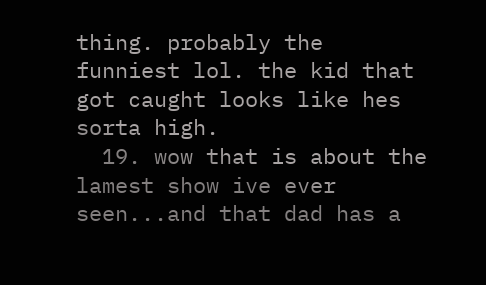thing. probably the funniest lol. the kid that got caught looks like hes sorta high.
  19. wow that is about the lamest show ive ever seen...and that dad has a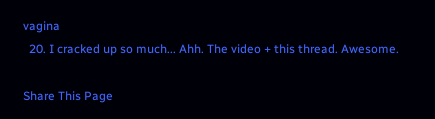vagina
  20. I cracked up so much... Ahh. The video + this thread. Awesome.

Share This Page